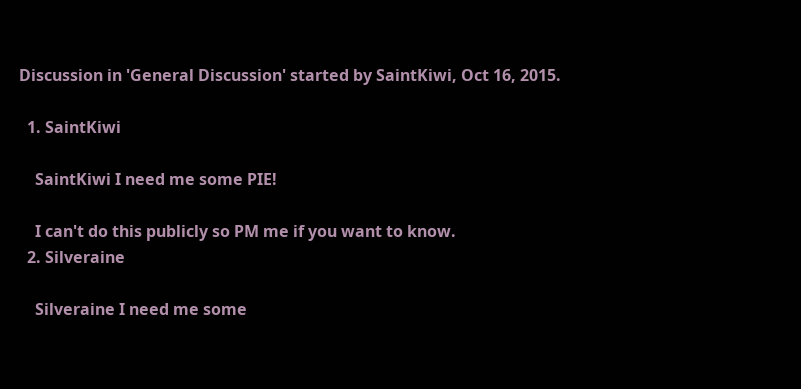Discussion in 'General Discussion' started by SaintKiwi, Oct 16, 2015.

  1. SaintKiwi

    SaintKiwi I need me some PIE!

    I can't do this publicly so PM me if you want to know.
  2. Silveraine

    Silveraine I need me some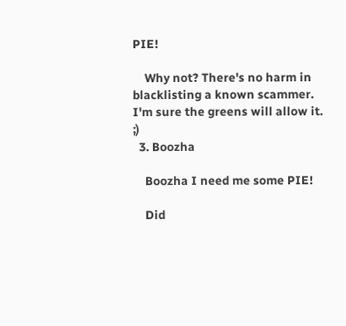PIE!

    Why not? There's no harm in blacklisting a known scammer. I'm sure the greens will allow it. ;)
  3. Boozha

    Boozha I need me some PIE!

    Did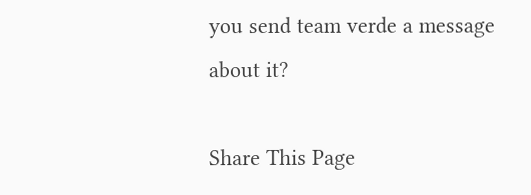you send team verde a message about it?

Share This Page